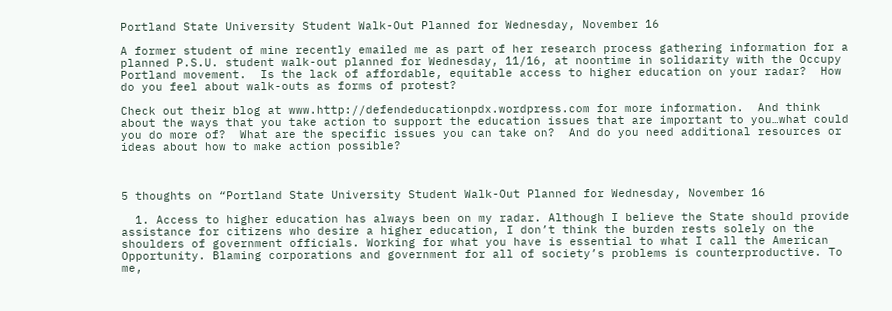Portland State University Student Walk-Out Planned for Wednesday, November 16

A former student of mine recently emailed me as part of her research process gathering information for a planned P.S.U. student walk-out planned for Wednesday, 11/16, at noontime in solidarity with the Occupy Portland movement.  Is the lack of affordable, equitable access to higher education on your radar?  How do you feel about walk-outs as forms of protest?

Check out their blog at www.http://defendeducationpdx.wordpress.com for more information.  And think about the ways that you take action to support the education issues that are important to you…what could you do more of?  What are the specific issues you can take on?  And do you need additional resources or ideas about how to make action possible?



5 thoughts on “Portland State University Student Walk-Out Planned for Wednesday, November 16

  1. Access to higher education has always been on my radar. Although I believe the State should provide assistance for citizens who desire a higher education, I don’t think the burden rests solely on the shoulders of government officials. Working for what you have is essential to what I call the American Opportunity. Blaming corporations and government for all of society’s problems is counterproductive. To me,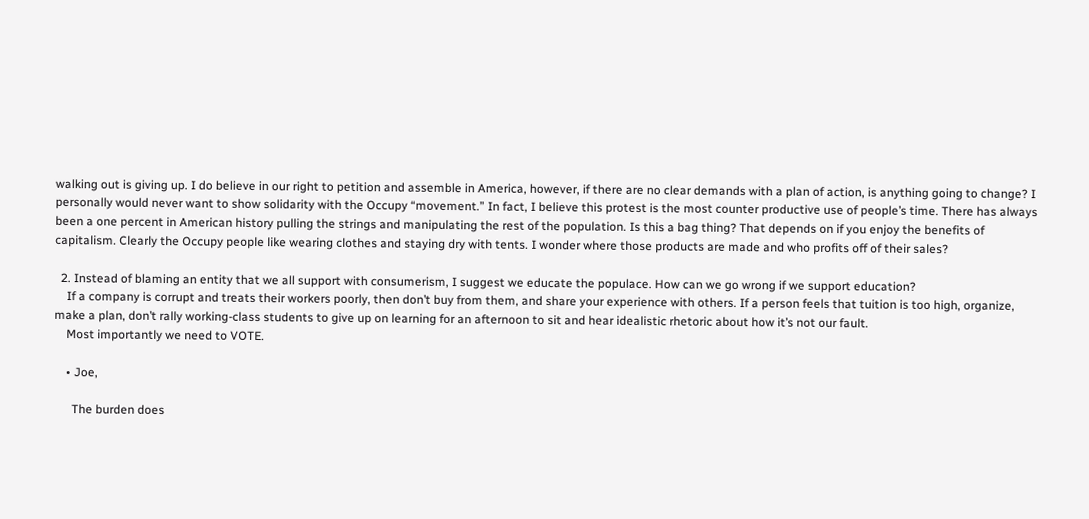walking out is giving up. I do believe in our right to petition and assemble in America, however, if there are no clear demands with a plan of action, is anything going to change? I personally would never want to show solidarity with the Occupy “movement.” In fact, I believe this protest is the most counter productive use of people’s time. There has always been a one percent in American history pulling the strings and manipulating the rest of the population. Is this a bag thing? That depends on if you enjoy the benefits of capitalism. Clearly the Occupy people like wearing clothes and staying dry with tents. I wonder where those products are made and who profits off of their sales?

  2. Instead of blaming an entity that we all support with consumerism, I suggest we educate the populace. How can we go wrong if we support education?
    If a company is corrupt and treats their workers poorly, then don’t buy from them, and share your experience with others. If a person feels that tuition is too high, organize, make a plan, don’t rally working-class students to give up on learning for an afternoon to sit and hear idealistic rhetoric about how it’s not our fault.
    Most importantly we need to VOTE.

    • Joe,

      The burden does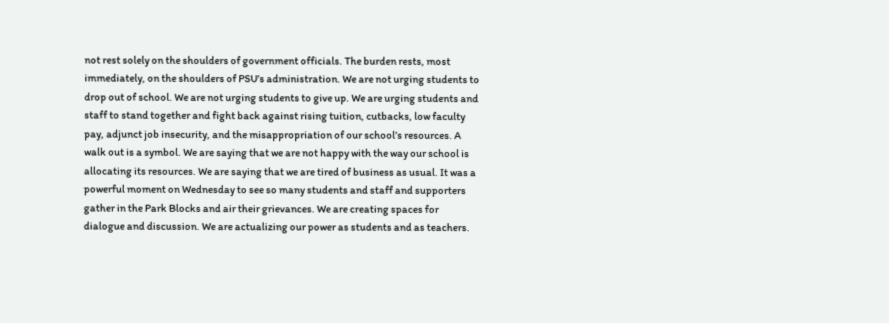not rest solely on the shoulders of government officials. The burden rests, most immediately, on the shoulders of PSU’s administration. We are not urging students to drop out of school. We are not urging students to give up. We are urging students and staff to stand together and fight back against rising tuition, cutbacks, low faculty pay, adjunct job insecurity, and the misappropriation of our school’s resources. A walk out is a symbol. We are saying that we are not happy with the way our school is allocating its resources. We are saying that we are tired of business as usual. It was a powerful moment on Wednesday to see so many students and staff and supporters gather in the Park Blocks and air their grievances. We are creating spaces for dialogue and discussion. We are actualizing our power as students and as teachers.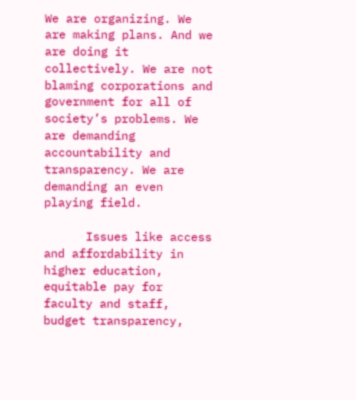We are organizing. We are making plans. And we are doing it collectively. We are not blaming corporations and government for all of society’s problems. We are demanding accountability and transparency. We are demanding an even playing field.

      Issues like access and affordability in higher education, equitable pay for faculty and staff, budget transparency,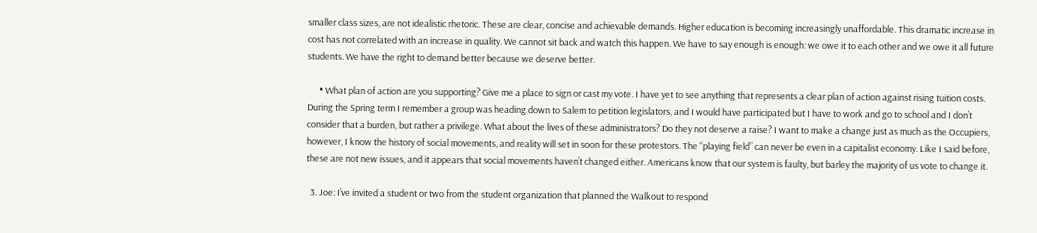smaller class sizes, are not idealistic rhetoric. These are clear, concise and achievable demands. Higher education is becoming increasingly unaffordable. This dramatic increase in cost has not correlated with an increase in quality. We cannot sit back and watch this happen. We have to say enough is enough: we owe it to each other and we owe it all future students. We have the right to demand better because we deserve better.

      • What plan of action are you supporting? Give me a place to sign or cast my vote. I have yet to see anything that represents a clear plan of action against rising tuition costs. During the Spring term I remember a group was heading down to Salem to petition legislators, and I would have participated but I have to work and go to school and I don’t consider that a burden, but rather a privilege. What about the lives of these administrators? Do they not deserve a raise? I want to make a change just as much as the Occupiers, however, I know the history of social movements, and reality will set in soon for these protestors. The “playing field” can never be even in a capitalist economy. Like I said before, these are not new issues, and it appears that social movements haven’t changed either. Americans know that our system is faulty, but barley the majority of us vote to change it.

  3. Joe: I’ve invited a student or two from the student organization that planned the Walkout to respond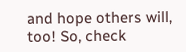and hope others will, too! So, check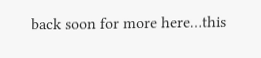back soon for more here…this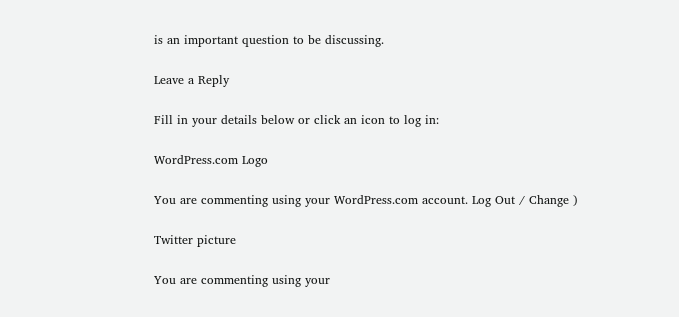is an important question to be discussing.

Leave a Reply

Fill in your details below or click an icon to log in:

WordPress.com Logo

You are commenting using your WordPress.com account. Log Out / Change )

Twitter picture

You are commenting using your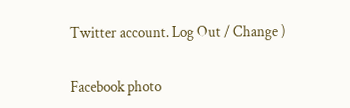Twitter account. Log Out / Change )

Facebook photo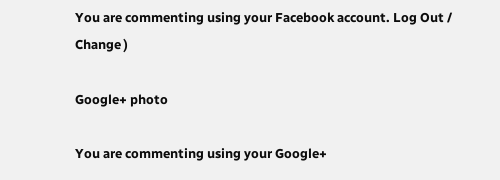You are commenting using your Facebook account. Log Out / Change )

Google+ photo

You are commenting using your Google+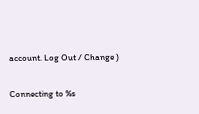account. Log Out / Change )

Connecting to %s